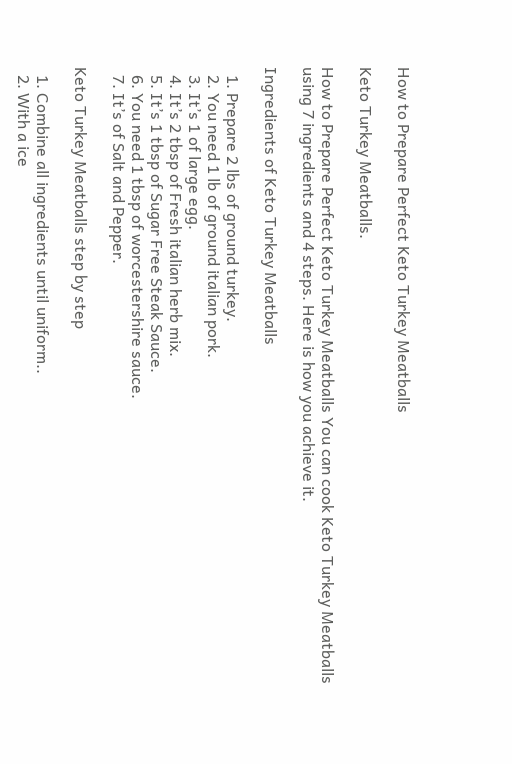How to Prepare Perfect Keto Turkey Meatballs

Keto Turkey Meatballs.

How to Prepare Perfect Keto Turkey Meatballs You can cook Keto Turkey Meatballs using 7 ingredients and 4 steps. Here is how you achieve it.

Ingredients of Keto Turkey Meatballs

  1. Prepare 2 lbs of ground turkey.
  2. You need 1 lb of ground italian pork.
  3. It’s 1 of large egg.
  4. It’s 2 tbsp of Fresh italian herb mix.
  5. It’s 1 tbsp of Sugar Free Steak Sauce.
  6. You need 1 tbsp of worcestershire sauce.
  7. It’s of Salt and Pepper.

Keto Turkey Meatballs step by step

  1. Combine all ingredients until uniform..
  2. With a ice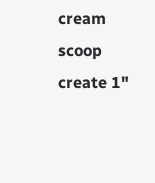cream scoop create 1"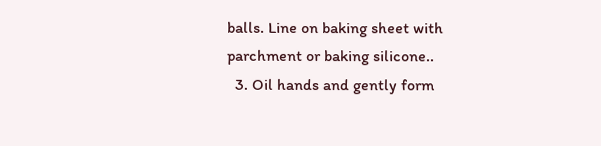balls. Line on baking sheet with parchment or baking silicone..
  3. Oil hands and gently form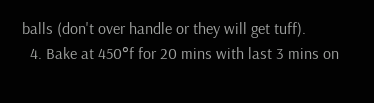balls (don't over handle or they will get tuff).
  4. Bake at 450°f for 20 mins with last 3 mins on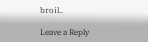broil..

Leave a Reply